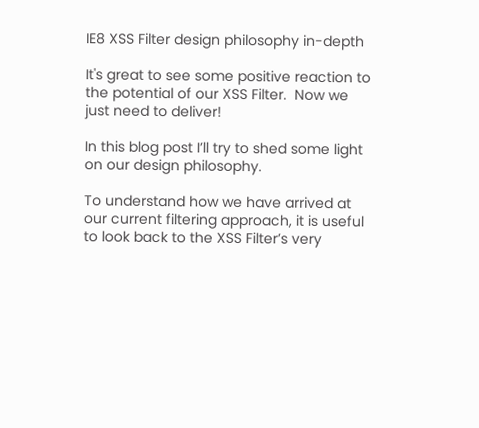IE8 XSS Filter design philosophy in-depth

It's great to see some positive reaction to the potential of our XSS Filter.  Now we just need to deliver!

In this blog post I’ll try to shed some light on our design philosophy.

To understand how we have arrived at our current filtering approach, it is useful to look back to the XSS Filter’s very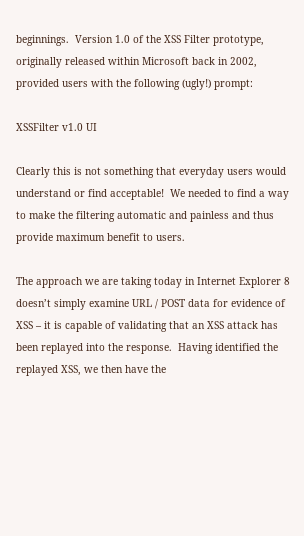beginnings.  Version 1.0 of the XSS Filter prototype, originally released within Microsoft back in 2002, provided users with the following (ugly!) prompt:

XSSFilter v1.0 UI

Clearly this is not something that everyday users would understand or find acceptable!  We needed to find a way to make the filtering automatic and painless and thus provide maximum benefit to users.

The approach we are taking today in Internet Explorer 8 doesn’t simply examine URL / POST data for evidence of XSS – it is capable of validating that an XSS attack has been replayed into the response.  Having identified the replayed XSS, we then have the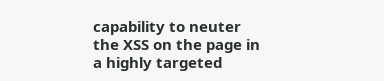capability to neuter the XSS on the page in a highly targeted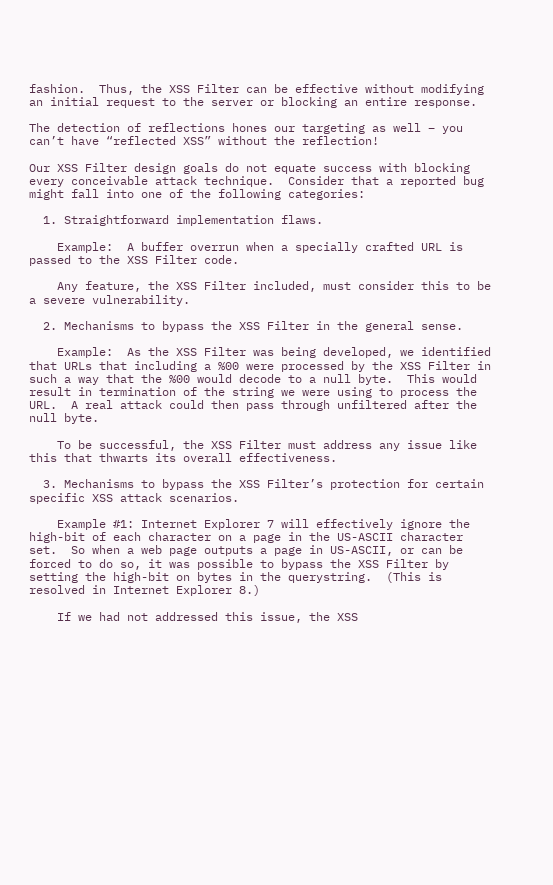fashion.  Thus, the XSS Filter can be effective without modifying an initial request to the server or blocking an entire response.

The detection of reflections hones our targeting as well – you can’t have “reflected XSS” without the reflection!

Our XSS Filter design goals do not equate success with blocking every conceivable attack technique.  Consider that a reported bug might fall into one of the following categories:

  1. Straightforward implementation flaws.

    Example:  A buffer overrun when a specially crafted URL is passed to the XSS Filter code.

    Any feature, the XSS Filter included, must consider this to be a severe vulnerability.

  2. Mechanisms to bypass the XSS Filter in the general sense.

    Example:  As the XSS Filter was being developed, we identified that URLs that including a %00 were processed by the XSS Filter in such a way that the %00 would decode to a null byte.  This would result in termination of the string we were using to process the URL.  A real attack could then pass through unfiltered after the null byte.

    To be successful, the XSS Filter must address any issue like this that thwarts its overall effectiveness.

  3. Mechanisms to bypass the XSS Filter’s protection for certain specific XSS attack scenarios.

    Example #1: Internet Explorer 7 will effectively ignore the high-bit of each character on a page in the US-ASCII character set.  So when a web page outputs a page in US-ASCII, or can be forced to do so, it was possible to bypass the XSS Filter by setting the high-bit on bytes in the querystring.  (This is resolved in Internet Explorer 8.)

    If we had not addressed this issue, the XSS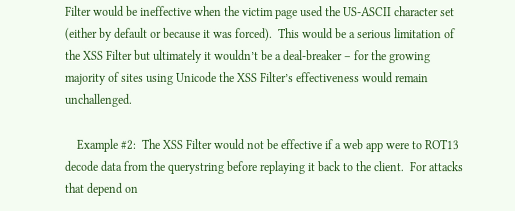Filter would be ineffective when the victim page used the US-ASCII character set (either by default or because it was forced).  This would be a serious limitation of the XSS Filter but ultimately it wouldn’t be a deal-breaker – for the growing majority of sites using Unicode the XSS Filter’s effectiveness would remain unchallenged.

    Example #2:  The XSS Filter would not be effective if a web app were to ROT13 decode data from the querystring before replaying it back to the client.  For attacks that depend on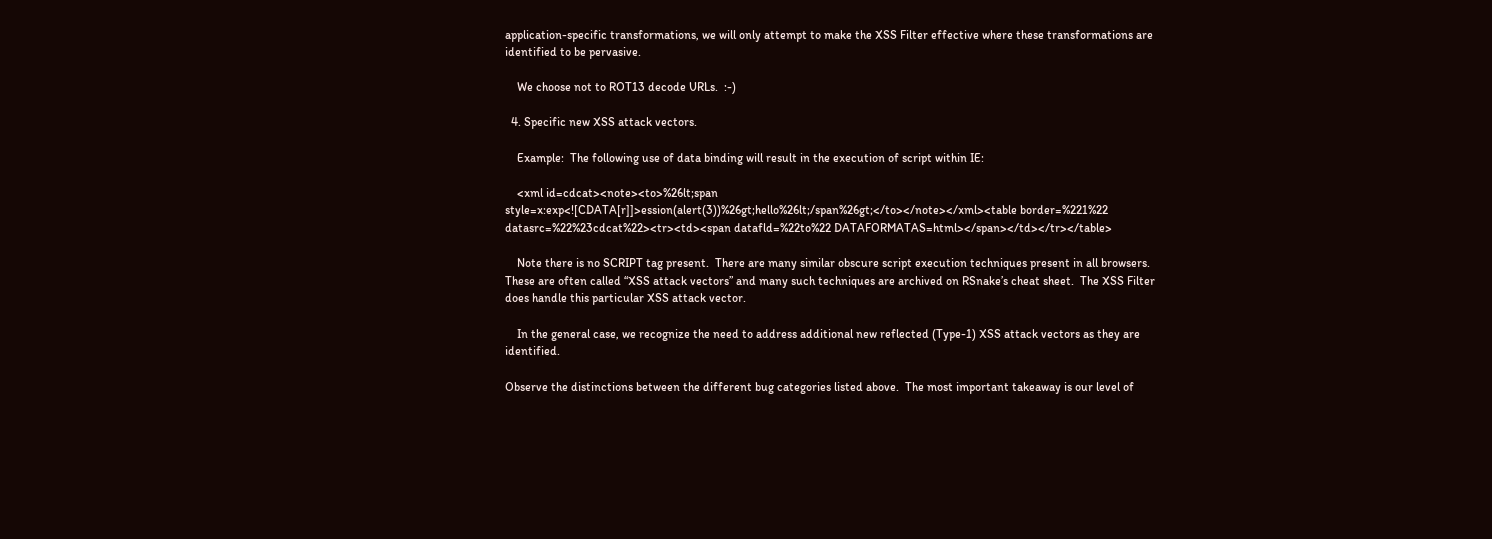application-specific transformations, we will only attempt to make the XSS Filter effective where these transformations are identified to be pervasive.

    We choose not to ROT13 decode URLs.  :-)

  4. Specific new XSS attack vectors.

    Example:  The following use of data binding will result in the execution of script within IE:

    <xml id=cdcat><note><to>%26lt;span style=x:exp<![CDATA[r]]>ession(alert(3))%26gt;hello%26lt;/span%26gt;</to></note></xml><table border=%221%22 datasrc=%22%23cdcat%22><tr><td><span datafld=%22to%22 DATAFORMATAS=html></span></td></tr></table>

    Note there is no SCRIPT tag present.  There are many similar obscure script execution techniques present in all browsers.  These are often called “XSS attack vectors” and many such techniques are archived on RSnake’s cheat sheet.  The XSS Filter does handle this particular XSS attack vector.

    In the general case, we recognize the need to address additional new reflected (Type-1) XSS attack vectors as they are identified.

Observe the distinctions between the different bug categories listed above.  The most important takeaway is our level of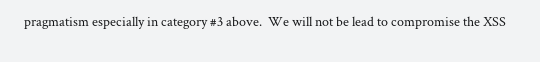pragmatism especially in category #3 above.  We will not be lead to compromise the XSS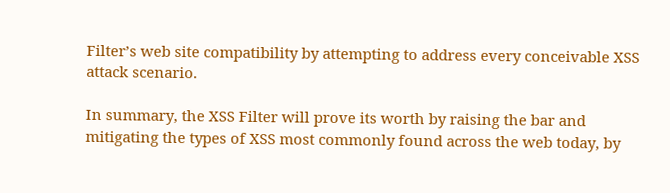Filter’s web site compatibility by attempting to address every conceivable XSS attack scenario.

In summary, the XSS Filter will prove its worth by raising the bar and mitigating the types of XSS most commonly found across the web today, by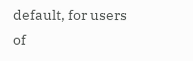default, for users of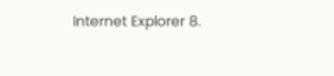Internet Explorer 8.